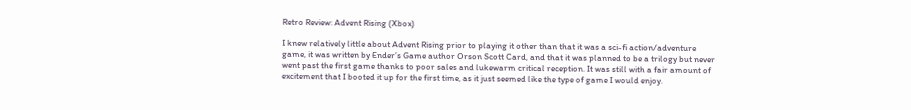Retro Review: Advent Rising (Xbox)

I knew relatively little about Advent Rising prior to playing it other than that it was a sci-fi action/adventure game, it was written by Ender’s Game author Orson Scott Card, and that it was planned to be a trilogy but never went past the first game thanks to poor sales and lukewarm critical reception. It was still with a fair amount of excitement that I booted it up for the first time, as it just seemed like the type of game I would enjoy.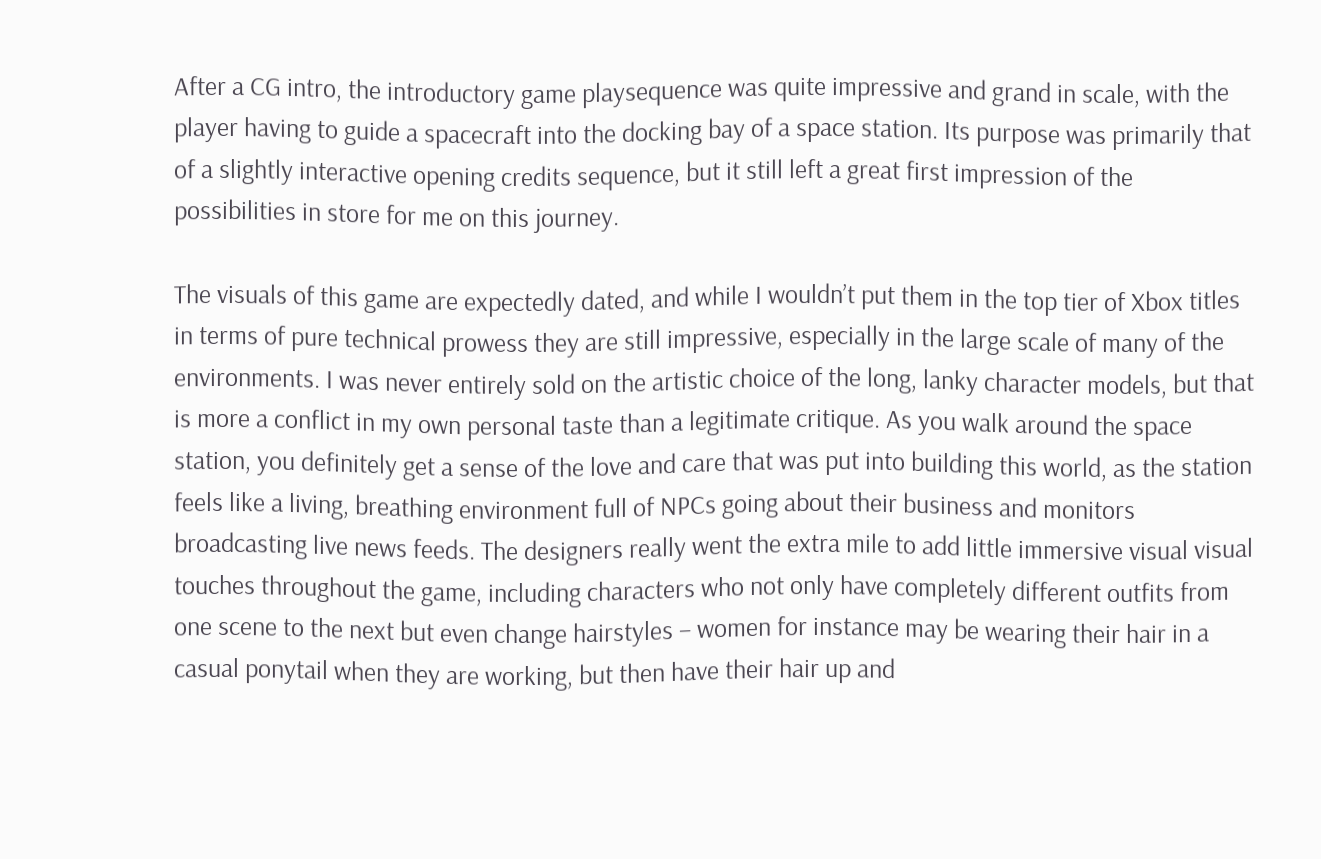After a CG intro, the introductory game playsequence was quite impressive and grand in scale, with the player having to guide a spacecraft into the docking bay of a space station. Its purpose was primarily that of a slightly interactive opening credits sequence, but it still left a great first impression of the possibilities in store for me on this journey.

The visuals of this game are expectedly dated, and while I wouldn’t put them in the top tier of Xbox titles in terms of pure technical prowess they are still impressive, especially in the large scale of many of the environments. I was never entirely sold on the artistic choice of the long, lanky character models, but that is more a conflict in my own personal taste than a legitimate critique. As you walk around the space station, you definitely get a sense of the love and care that was put into building this world, as the station feels like a living, breathing environment full of NPCs going about their business and monitors broadcasting live news feeds. The designers really went the extra mile to add little immersive visual visual touches throughout the game, including characters who not only have completely different outfits from one scene to the next but even change hairstyles – women for instance may be wearing their hair in a casual ponytail when they are working, but then have their hair up and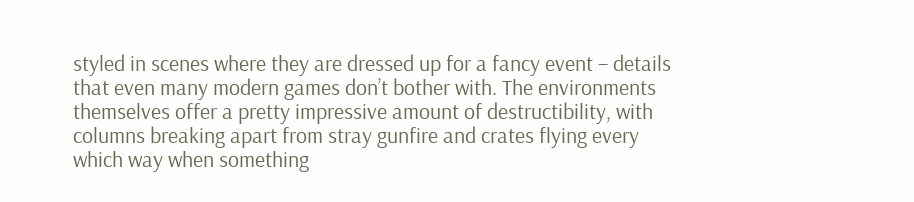styled in scenes where they are dressed up for a fancy event – details that even many modern games don’t bother with. The environments themselves offer a pretty impressive amount of destructibility, with columns breaking apart from stray gunfire and crates flying every which way when something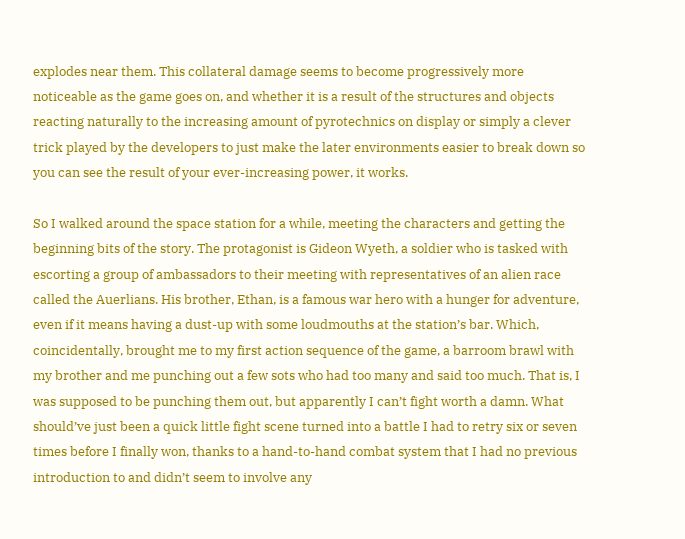explodes near them. This collateral damage seems to become progressively more noticeable as the game goes on, and whether it is a result of the structures and objects reacting naturally to the increasing amount of pyrotechnics on display or simply a clever trick played by the developers to just make the later environments easier to break down so you can see the result of your ever-increasing power, it works.

So I walked around the space station for a while, meeting the characters and getting the beginning bits of the story. The protagonist is Gideon Wyeth, a soldier who is tasked with escorting a group of ambassadors to their meeting with representatives of an alien race called the Auerlians. His brother, Ethan, is a famous war hero with a hunger for adventure, even if it means having a dust-up with some loudmouths at the station’s bar. Which, coincidentally, brought me to my first action sequence of the game, a barroom brawl with my brother and me punching out a few sots who had too many and said too much. That is, I was supposed to be punching them out, but apparently I can’t fight worth a damn. What should’ve just been a quick little fight scene turned into a battle I had to retry six or seven times before I finally won, thanks to a hand-to-hand combat system that I had no previous introduction to and didn’t seem to involve any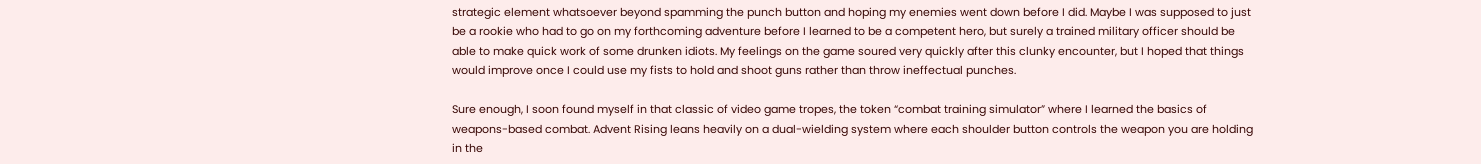strategic element whatsoever beyond spamming the punch button and hoping my enemies went down before I did. Maybe I was supposed to just be a rookie who had to go on my forthcoming adventure before I learned to be a competent hero, but surely a trained military officer should be able to make quick work of some drunken idiots. My feelings on the game soured very quickly after this clunky encounter, but I hoped that things would improve once I could use my fists to hold and shoot guns rather than throw ineffectual punches.

Sure enough, I soon found myself in that classic of video game tropes, the token “combat training simulator” where I learned the basics of weapons-based combat. Advent Rising leans heavily on a dual-wielding system where each shoulder button controls the weapon you are holding in the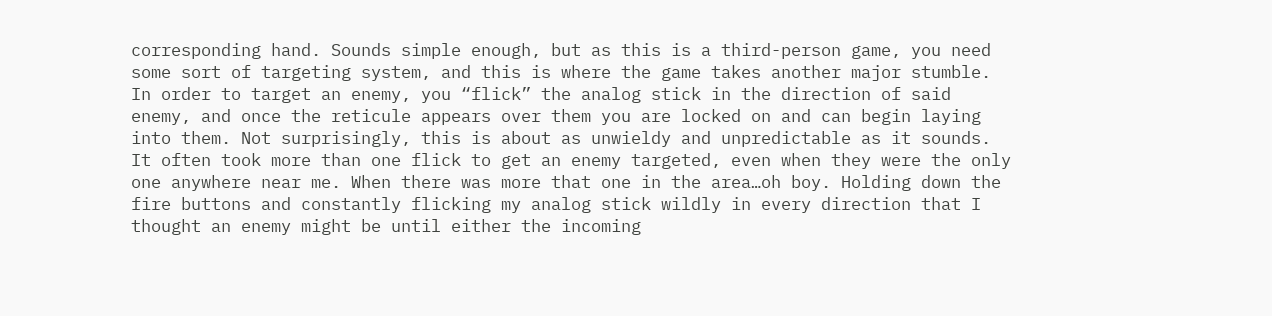corresponding hand. Sounds simple enough, but as this is a third-person game, you need some sort of targeting system, and this is where the game takes another major stumble. In order to target an enemy, you “flick” the analog stick in the direction of said enemy, and once the reticule appears over them you are locked on and can begin laying into them. Not surprisingly, this is about as unwieldy and unpredictable as it sounds. It often took more than one flick to get an enemy targeted, even when they were the only one anywhere near me. When there was more that one in the area…oh boy. Holding down the fire buttons and constantly flicking my analog stick wildly in every direction that I thought an enemy might be until either the incoming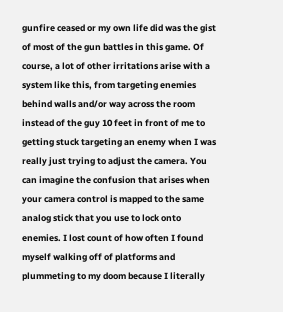gunfire ceased or my own life did was the gist of most of the gun battles in this game. Of course, a lot of other irritations arise with a system like this, from targeting enemies behind walls and/or way across the room instead of the guy 10 feet in front of me to getting stuck targeting an enemy when I was really just trying to adjust the camera. You can imagine the confusion that arises when your camera control is mapped to the same analog stick that you use to lock onto enemies. I lost count of how often I found myself walking off of platforms and plummeting to my doom because I literally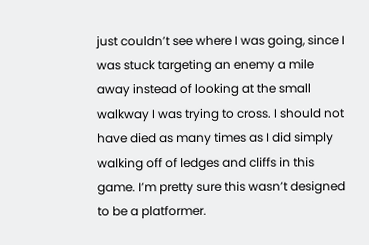just couldn’t see where I was going, since I was stuck targeting an enemy a mile away instead of looking at the small walkway I was trying to cross. I should not have died as many times as I did simply walking off of ledges and cliffs in this game. I’m pretty sure this wasn’t designed to be a platformer.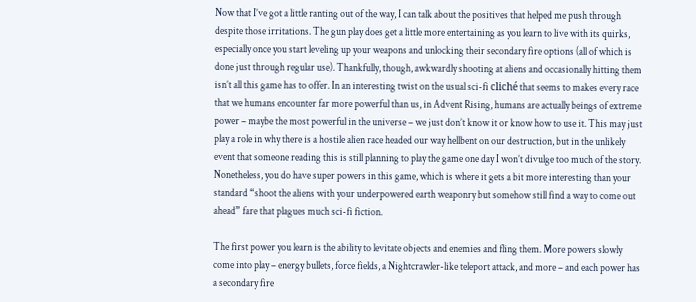Now that I’ve got a little ranting out of the way, I can talk about the positives that helped me push through despite those irritations. The gun play does get a little more entertaining as you learn to live with its quirks, especially once you start leveling up your weapons and unlocking their secondary fire options (all of which is done just through regular use). Thankfully, though, awkwardly shooting at aliens and occasionally hitting them isn’t all this game has to offer. In an interesting twist on the usual sci-fi cliché that seems to makes every race that we humans encounter far more powerful than us, in Advent Rising, humans are actually beings of extreme power – maybe the most powerful in the universe – we just don’t know it or know how to use it. This may just play a role in why there is a hostile alien race headed our way hellbent on our destruction, but in the unlikely event that someone reading this is still planning to play the game one day I won’t divulge too much of the story. Nonetheless, you do have super powers in this game, which is where it gets a bit more interesting than your standard “shoot the aliens with your underpowered earth weaponry but somehow still find a way to come out ahead” fare that plagues much sci-fi fiction.

The first power you learn is the ability to levitate objects and enemies and fling them. More powers slowly come into play – energy bullets, force fields, a Nightcrawler-like teleport attack, and more – and each power has a secondary fire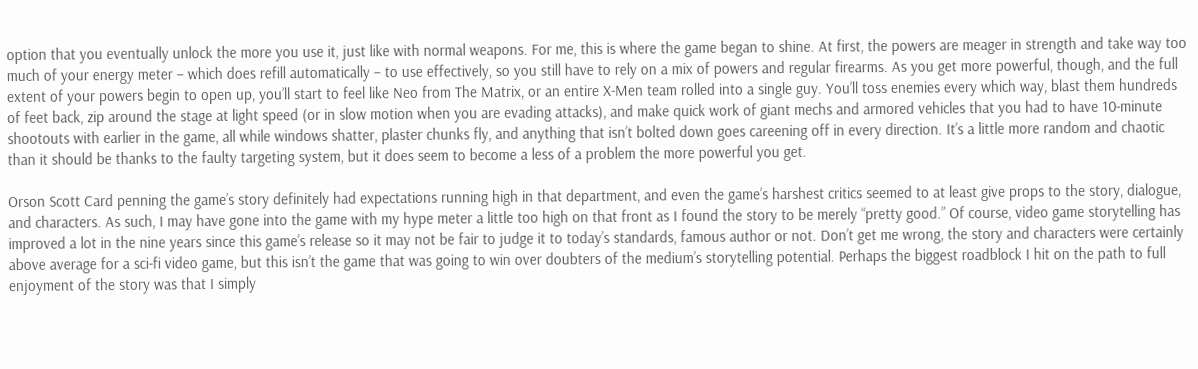option that you eventually unlock the more you use it, just like with normal weapons. For me, this is where the game began to shine. At first, the powers are meager in strength and take way too much of your energy meter – which does refill automatically – to use effectively, so you still have to rely on a mix of powers and regular firearms. As you get more powerful, though, and the full extent of your powers begin to open up, you’ll start to feel like Neo from The Matrix, or an entire X-Men team rolled into a single guy. You’ll toss enemies every which way, blast them hundreds of feet back, zip around the stage at light speed (or in slow motion when you are evading attacks), and make quick work of giant mechs and armored vehicles that you had to have 10-minute shootouts with earlier in the game, all while windows shatter, plaster chunks fly, and anything that isn’t bolted down goes careening off in every direction. It’s a little more random and chaotic than it should be thanks to the faulty targeting system, but it does seem to become a less of a problem the more powerful you get.

Orson Scott Card penning the game’s story definitely had expectations running high in that department, and even the game’s harshest critics seemed to at least give props to the story, dialogue, and characters. As such, I may have gone into the game with my hype meter a little too high on that front as I found the story to be merely “pretty good.” Of course, video game storytelling has improved a lot in the nine years since this game’s release so it may not be fair to judge it to today’s standards, famous author or not. Don’t get me wrong, the story and characters were certainly above average for a sci-fi video game, but this isn’t the game that was going to win over doubters of the medium’s storytelling potential. Perhaps the biggest roadblock I hit on the path to full enjoyment of the story was that I simply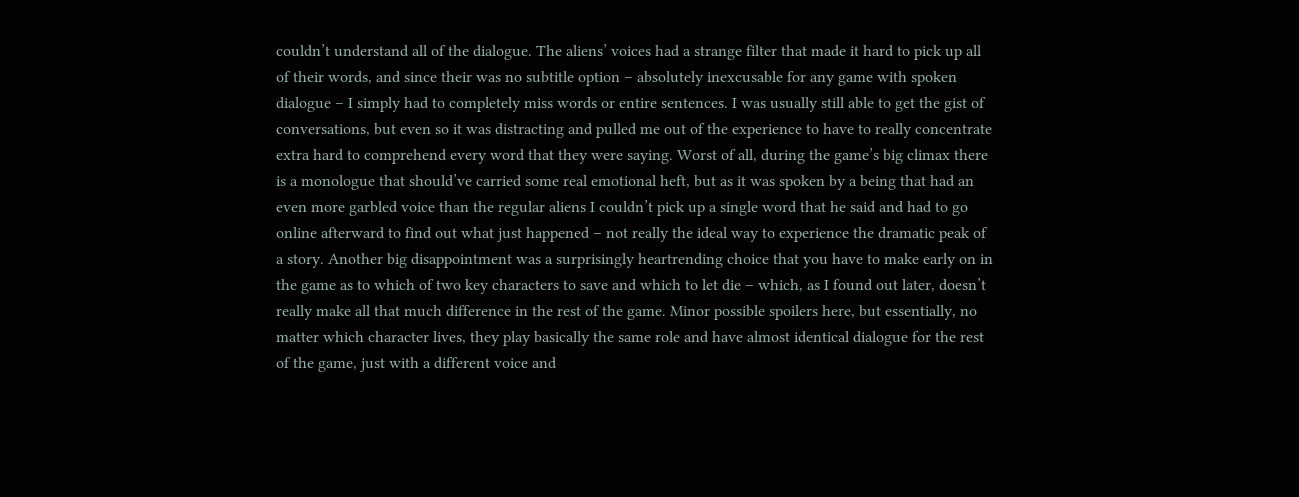couldn’t understand all of the dialogue. The aliens’ voices had a strange filter that made it hard to pick up all of their words, and since their was no subtitle option – absolutely inexcusable for any game with spoken dialogue – I simply had to completely miss words or entire sentences. I was usually still able to get the gist of conversations, but even so it was distracting and pulled me out of the experience to have to really concentrate extra hard to comprehend every word that they were saying. Worst of all, during the game’s big climax there is a monologue that should’ve carried some real emotional heft, but as it was spoken by a being that had an even more garbled voice than the regular aliens I couldn’t pick up a single word that he said and had to go online afterward to find out what just happened – not really the ideal way to experience the dramatic peak of a story. Another big disappointment was a surprisingly heartrending choice that you have to make early on in the game as to which of two key characters to save and which to let die – which, as I found out later, doesn’t really make all that much difference in the rest of the game. Minor possible spoilers here, but essentially, no matter which character lives, they play basically the same role and have almost identical dialogue for the rest of the game, just with a different voice and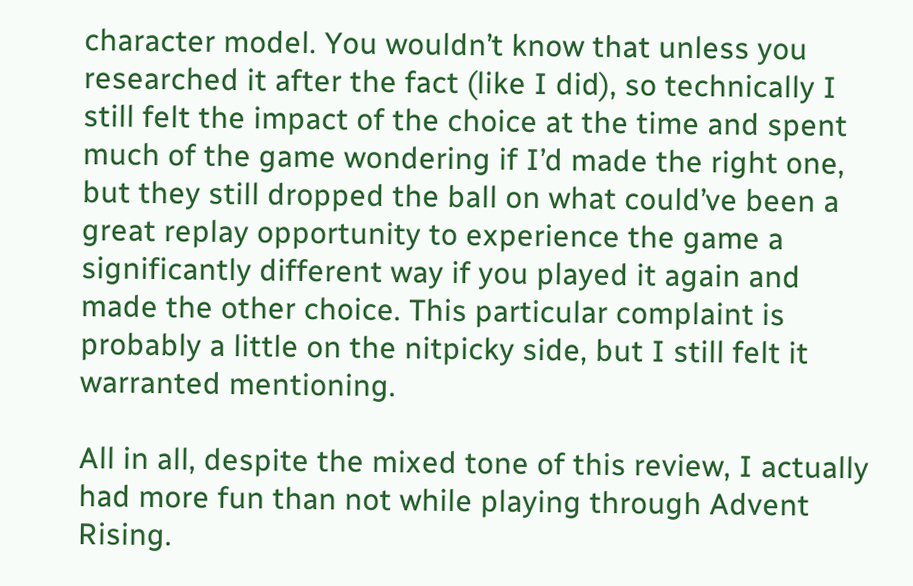character model. You wouldn’t know that unless you researched it after the fact (like I did), so technically I still felt the impact of the choice at the time and spent much of the game wondering if I’d made the right one, but they still dropped the ball on what could’ve been a great replay opportunity to experience the game a significantly different way if you played it again and made the other choice. This particular complaint is probably a little on the nitpicky side, but I still felt it warranted mentioning.

All in all, despite the mixed tone of this review, I actually had more fun than not while playing through Advent Rising.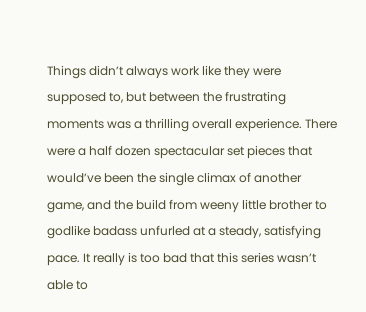Things didn’t always work like they were supposed to, but between the frustrating moments was a thrilling overall experience. There were a half dozen spectacular set pieces that would’ve been the single climax of another game, and the build from weeny little brother to godlike badass unfurled at a steady, satisfying pace. It really is too bad that this series wasn’t able to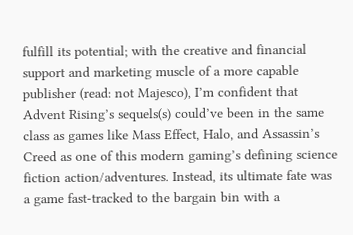fulfill its potential; with the creative and financial support and marketing muscle of a more capable publisher (read: not Majesco), I’m confident that Advent Rising’s sequels(s) could’ve been in the same class as games like Mass Effect, Halo, and Assassin’s Creed as one of this modern gaming’s defining science fiction action/adventures. Instead, its ultimate fate was a game fast-tracked to the bargain bin with a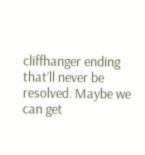cliffhanger ending that’ll never be resolved. Maybe we can get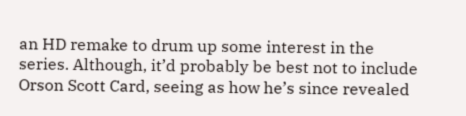an HD remake to drum up some interest in the series. Although, it’d probably be best not to include Orson Scott Card, seeing as how he’s since revealed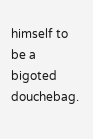himself to be a bigoted douchebag.